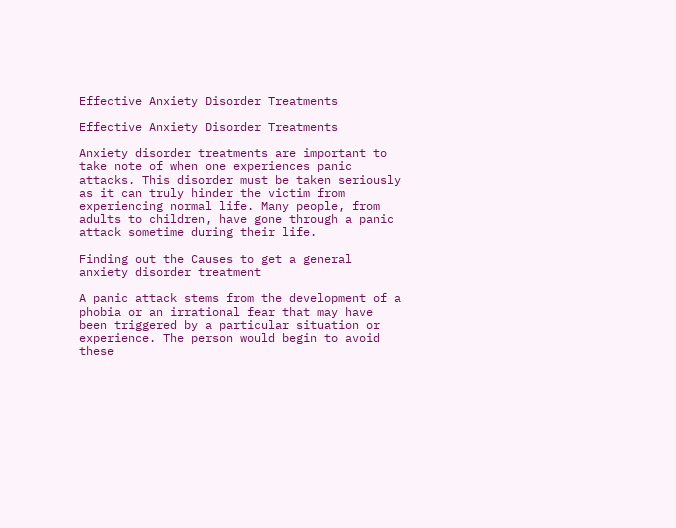Effective Anxiety Disorder Treatments

Effective Anxiety Disorder Treatments

Anxiety disorder treatments are important to take note of when one experiences panic attacks. This disorder must be taken seriously as it can truly hinder the victim from experiencing normal life. Many people, from adults to children, have gone through a panic attack sometime during their life.

Finding out the Causes to get a general anxiety disorder treatment

A panic attack stems from the development of a phobia or an irrational fear that may have been triggered by a particular situation or experience. The person would begin to avoid these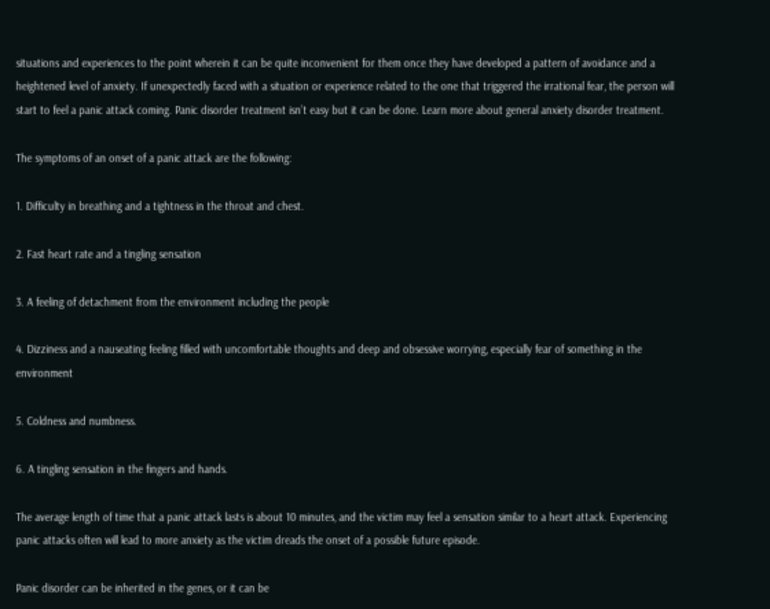situations and experiences to the point wherein it can be quite inconvenient for them once they have developed a pattern of avoidance and a heightened level of anxiety. If unexpectedly faced with a situation or experience related to the one that triggered the irrational fear, the person will start to feel a panic attack coming. Panic disorder treatment isn’t easy but it can be done. Learn more about general anxiety disorder treatment.

The symptoms of an onset of a panic attack are the following:

1. Difficulty in breathing and a tightness in the throat and chest.

2. Fast heart rate and a tingling sensation

3. A feeling of detachment from the environment including the people

4. Dizziness and a nauseating feeling filled with uncomfortable thoughts and deep and obsessive worrying, especially fear of something in the environment

5. Coldness and numbness.

6. A tingling sensation in the fingers and hands.

The average length of time that a panic attack lasts is about 10 minutes, and the victim may feel a sensation similar to a heart attack. Experiencing panic attacks often will lead to more anxiety as the victim dreads the onset of a possible future episode.

Panic disorder can be inherited in the genes, or it can be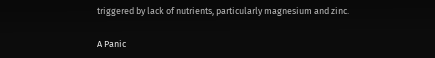triggered by lack of nutrients, particularly magnesium and zinc.

A Panic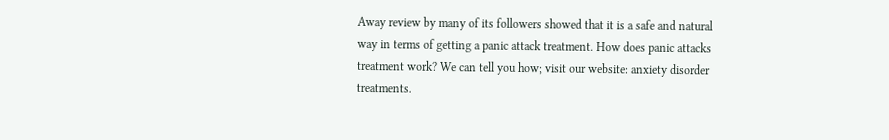Away review by many of its followers showed that it is a safe and natural way in terms of getting a panic attack treatment. How does panic attacks treatment work? We can tell you how; visit our website: anxiety disorder treatments.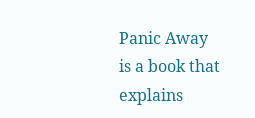Panic Away is a book that explains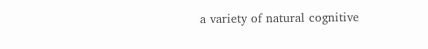a variety of natural cognitive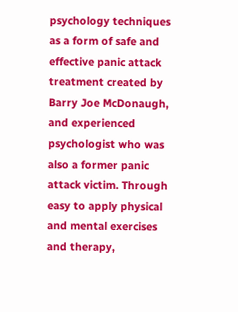psychology techniques as a form of safe and effective panic attack treatment created by Barry Joe McDonaugh, and experienced psychologist who was also a former panic attack victim. Through easy to apply physical and mental exercises and therapy,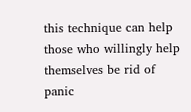this technique can help those who willingly help themselves be rid of panic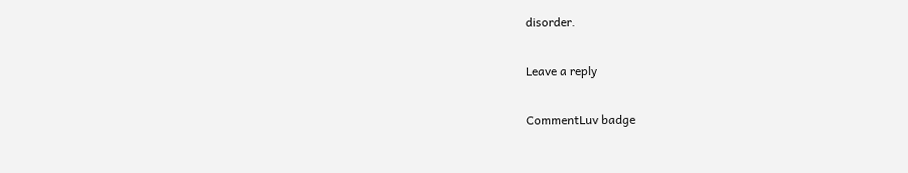disorder.

Leave a reply

CommentLuv badge